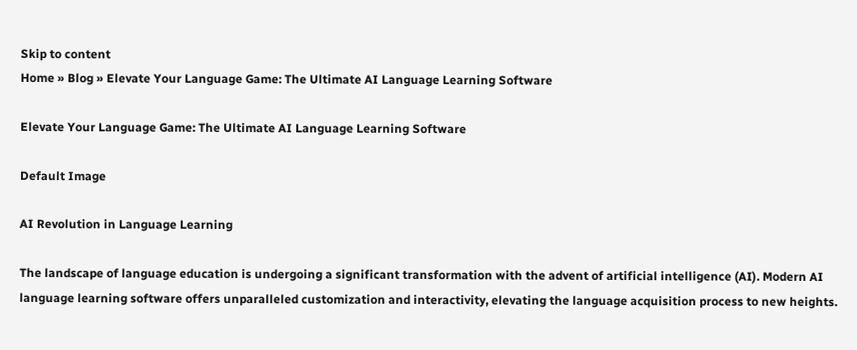Skip to content
Home » Blog » Elevate Your Language Game: The Ultimate AI Language Learning Software

Elevate Your Language Game: The Ultimate AI Language Learning Software

Default Image

AI Revolution in Language Learning

The landscape of language education is undergoing a significant transformation with the advent of artificial intelligence (AI). Modern AI language learning software offers unparalleled customization and interactivity, elevating the language acquisition process to new heights.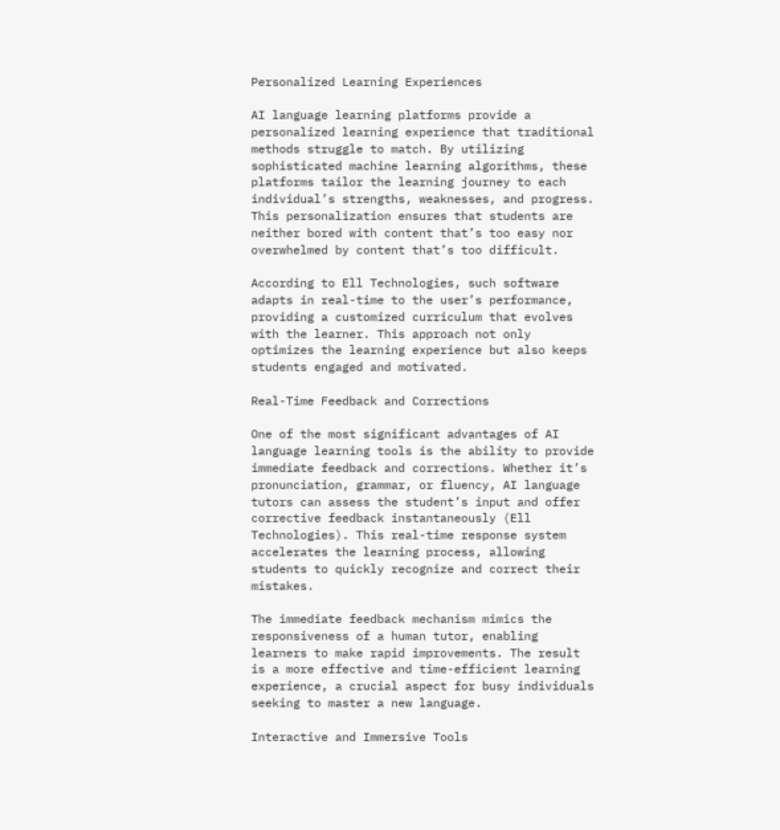Personalized Learning Experiences

AI language learning platforms provide a personalized learning experience that traditional methods struggle to match. By utilizing sophisticated machine learning algorithms, these platforms tailor the learning journey to each individual’s strengths, weaknesses, and progress. This personalization ensures that students are neither bored with content that’s too easy nor overwhelmed by content that’s too difficult.

According to Ell Technologies, such software adapts in real-time to the user’s performance, providing a customized curriculum that evolves with the learner. This approach not only optimizes the learning experience but also keeps students engaged and motivated.

Real-Time Feedback and Corrections

One of the most significant advantages of AI language learning tools is the ability to provide immediate feedback and corrections. Whether it’s pronunciation, grammar, or fluency, AI language tutors can assess the student’s input and offer corrective feedback instantaneously (Ell Technologies). This real-time response system accelerates the learning process, allowing students to quickly recognize and correct their mistakes.

The immediate feedback mechanism mimics the responsiveness of a human tutor, enabling learners to make rapid improvements. The result is a more effective and time-efficient learning experience, a crucial aspect for busy individuals seeking to master a new language.

Interactive and Immersive Tools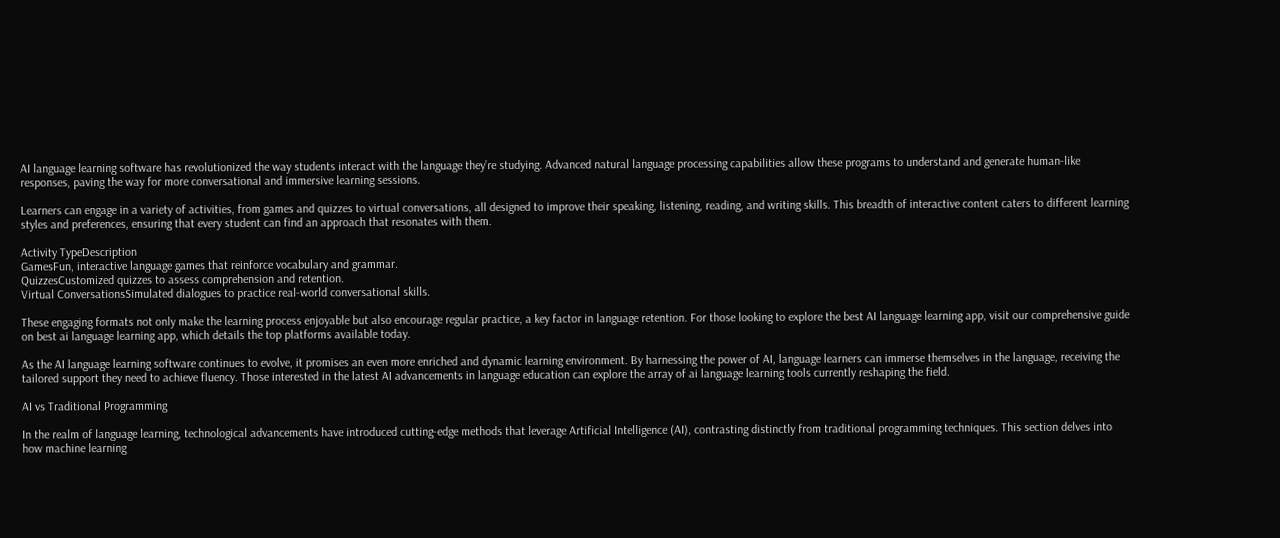AI language learning software has revolutionized the way students interact with the language they’re studying. Advanced natural language processing capabilities allow these programs to understand and generate human-like responses, paving the way for more conversational and immersive learning sessions.

Learners can engage in a variety of activities, from games and quizzes to virtual conversations, all designed to improve their speaking, listening, reading, and writing skills. This breadth of interactive content caters to different learning styles and preferences, ensuring that every student can find an approach that resonates with them.

Activity TypeDescription
GamesFun, interactive language games that reinforce vocabulary and grammar.
QuizzesCustomized quizzes to assess comprehension and retention.
Virtual ConversationsSimulated dialogues to practice real-world conversational skills.

These engaging formats not only make the learning process enjoyable but also encourage regular practice, a key factor in language retention. For those looking to explore the best AI language learning app, visit our comprehensive guide on best ai language learning app, which details the top platforms available today.

As the AI language learning software continues to evolve, it promises an even more enriched and dynamic learning environment. By harnessing the power of AI, language learners can immerse themselves in the language, receiving the tailored support they need to achieve fluency. Those interested in the latest AI advancements in language education can explore the array of ai language learning tools currently reshaping the field.

AI vs Traditional Programming

In the realm of language learning, technological advancements have introduced cutting-edge methods that leverage Artificial Intelligence (AI), contrasting distinctly from traditional programming techniques. This section delves into how machine learning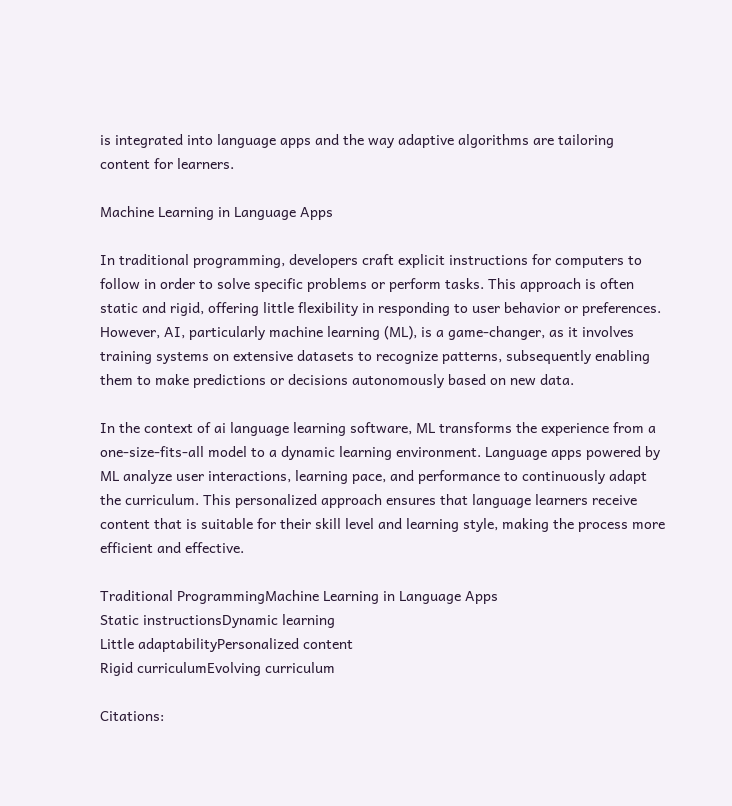is integrated into language apps and the way adaptive algorithms are tailoring content for learners.

Machine Learning in Language Apps

In traditional programming, developers craft explicit instructions for computers to follow in order to solve specific problems or perform tasks. This approach is often static and rigid, offering little flexibility in responding to user behavior or preferences. However, AI, particularly machine learning (ML), is a game-changer, as it involves training systems on extensive datasets to recognize patterns, subsequently enabling them to make predictions or decisions autonomously based on new data.

In the context of ai language learning software, ML transforms the experience from a one-size-fits-all model to a dynamic learning environment. Language apps powered by ML analyze user interactions, learning pace, and performance to continuously adapt the curriculum. This personalized approach ensures that language learners receive content that is suitable for their skill level and learning style, making the process more efficient and effective.

Traditional ProgrammingMachine Learning in Language Apps
Static instructionsDynamic learning
Little adaptabilityPersonalized content
Rigid curriculumEvolving curriculum

Citations: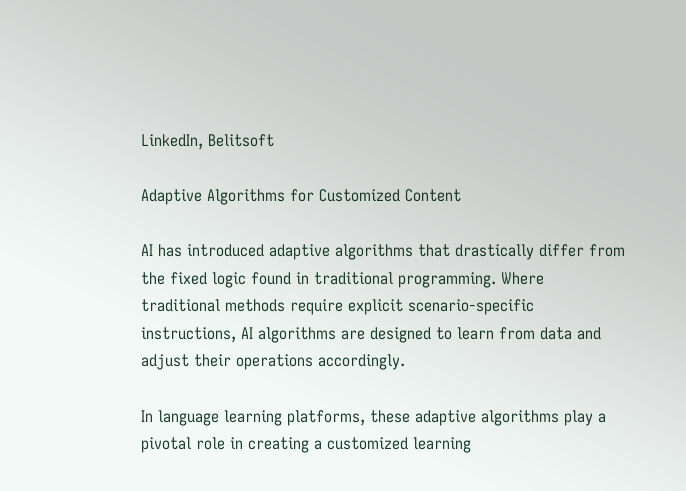LinkedIn, Belitsoft

Adaptive Algorithms for Customized Content

AI has introduced adaptive algorithms that drastically differ from the fixed logic found in traditional programming. Where traditional methods require explicit scenario-specific instructions, AI algorithms are designed to learn from data and adjust their operations accordingly.

In language learning platforms, these adaptive algorithms play a pivotal role in creating a customized learning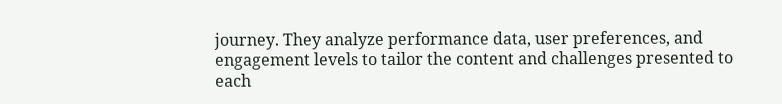journey. They analyze performance data, user preferences, and engagement levels to tailor the content and challenges presented to each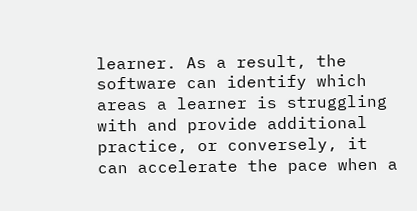learner. As a result, the software can identify which areas a learner is struggling with and provide additional practice, or conversely, it can accelerate the pace when a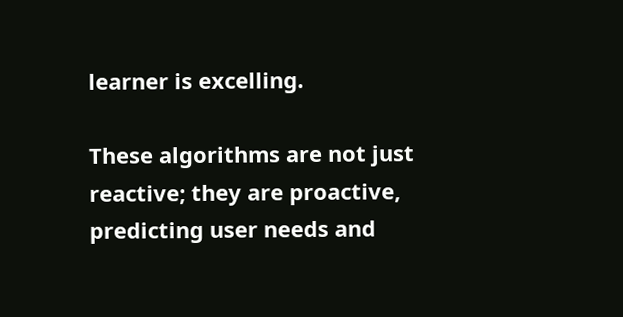learner is excelling.

These algorithms are not just reactive; they are proactive, predicting user needs and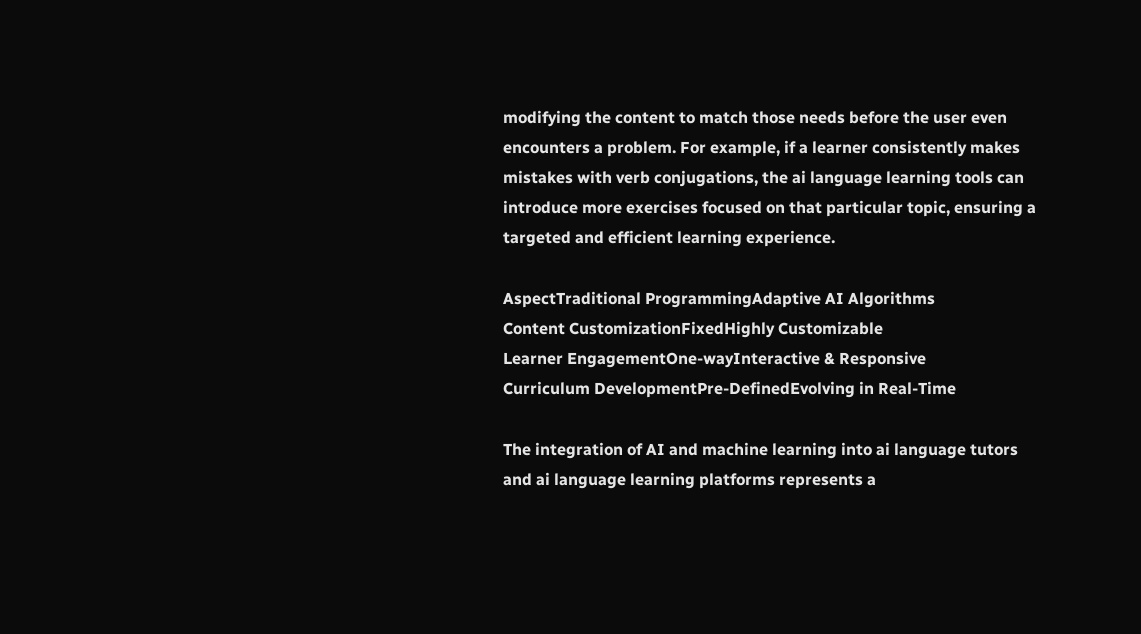modifying the content to match those needs before the user even encounters a problem. For example, if a learner consistently makes mistakes with verb conjugations, the ai language learning tools can introduce more exercises focused on that particular topic, ensuring a targeted and efficient learning experience.

AspectTraditional ProgrammingAdaptive AI Algorithms
Content CustomizationFixedHighly Customizable
Learner EngagementOne-wayInteractive & Responsive
Curriculum DevelopmentPre-DefinedEvolving in Real-Time

The integration of AI and machine learning into ai language tutors and ai language learning platforms represents a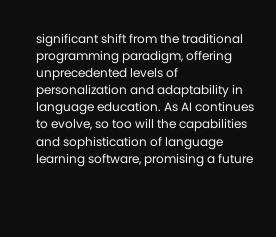significant shift from the traditional programming paradigm, offering unprecedented levels of personalization and adaptability in language education. As AI continues to evolve, so too will the capabilities and sophistication of language learning software, promising a future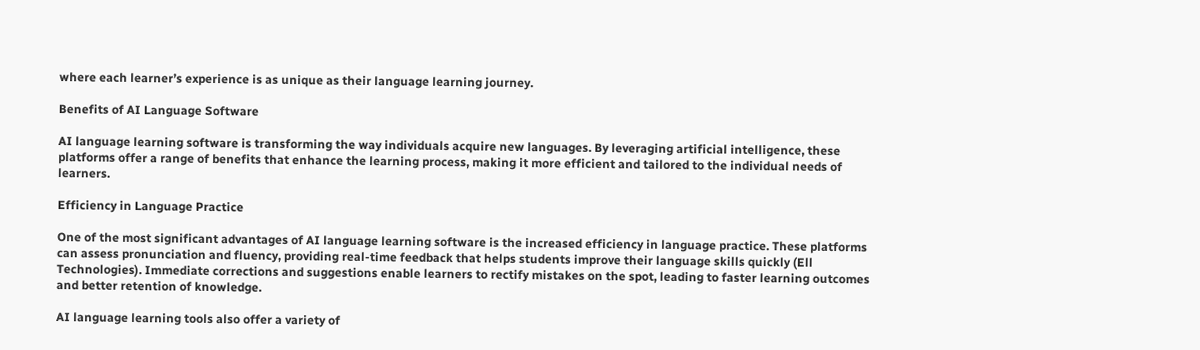where each learner’s experience is as unique as their language learning journey.

Benefits of AI Language Software

AI language learning software is transforming the way individuals acquire new languages. By leveraging artificial intelligence, these platforms offer a range of benefits that enhance the learning process, making it more efficient and tailored to the individual needs of learners.

Efficiency in Language Practice

One of the most significant advantages of AI language learning software is the increased efficiency in language practice. These platforms can assess pronunciation and fluency, providing real-time feedback that helps students improve their language skills quickly (Ell Technologies). Immediate corrections and suggestions enable learners to rectify mistakes on the spot, leading to faster learning outcomes and better retention of knowledge.

AI language learning tools also offer a variety of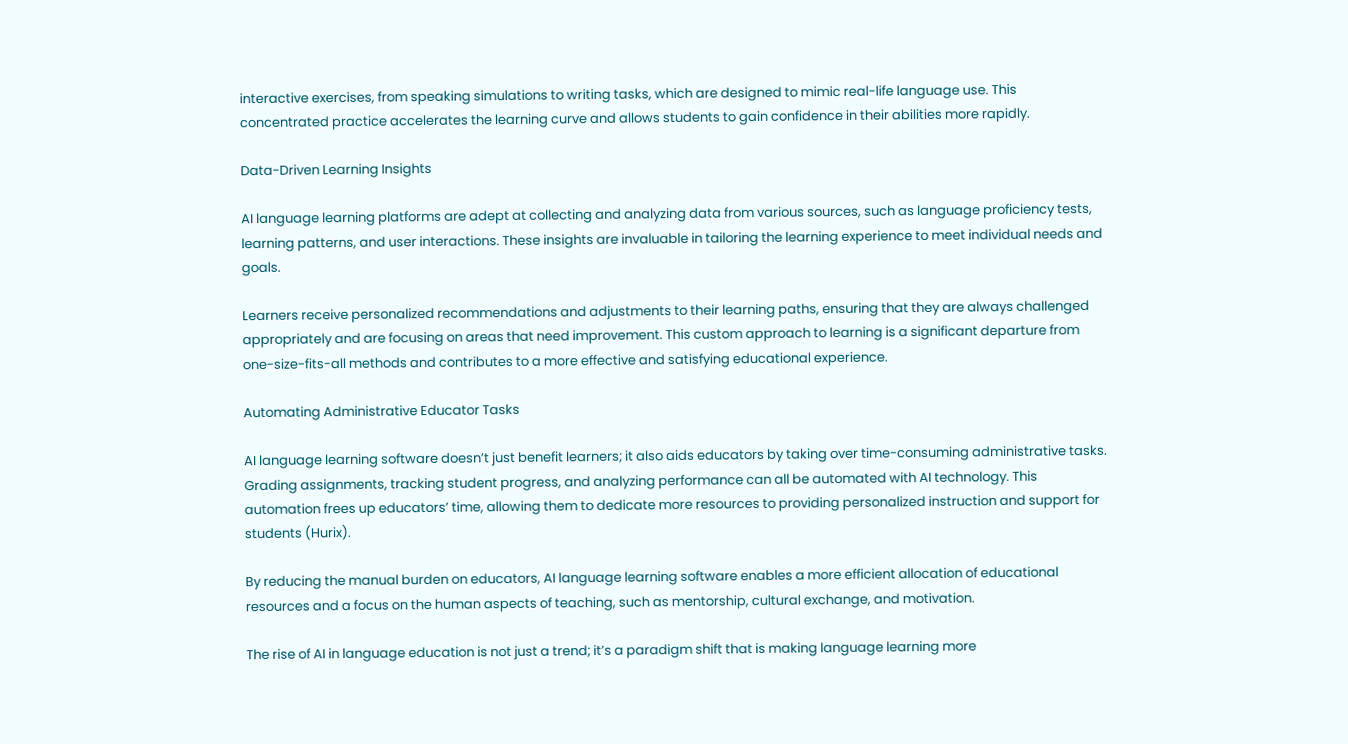interactive exercises, from speaking simulations to writing tasks, which are designed to mimic real-life language use. This concentrated practice accelerates the learning curve and allows students to gain confidence in their abilities more rapidly.

Data-Driven Learning Insights

AI language learning platforms are adept at collecting and analyzing data from various sources, such as language proficiency tests, learning patterns, and user interactions. These insights are invaluable in tailoring the learning experience to meet individual needs and goals.

Learners receive personalized recommendations and adjustments to their learning paths, ensuring that they are always challenged appropriately and are focusing on areas that need improvement. This custom approach to learning is a significant departure from one-size-fits-all methods and contributes to a more effective and satisfying educational experience.

Automating Administrative Educator Tasks

AI language learning software doesn’t just benefit learners; it also aids educators by taking over time-consuming administrative tasks. Grading assignments, tracking student progress, and analyzing performance can all be automated with AI technology. This automation frees up educators’ time, allowing them to dedicate more resources to providing personalized instruction and support for students (Hurix).

By reducing the manual burden on educators, AI language learning software enables a more efficient allocation of educational resources and a focus on the human aspects of teaching, such as mentorship, cultural exchange, and motivation.

The rise of AI in language education is not just a trend; it’s a paradigm shift that is making language learning more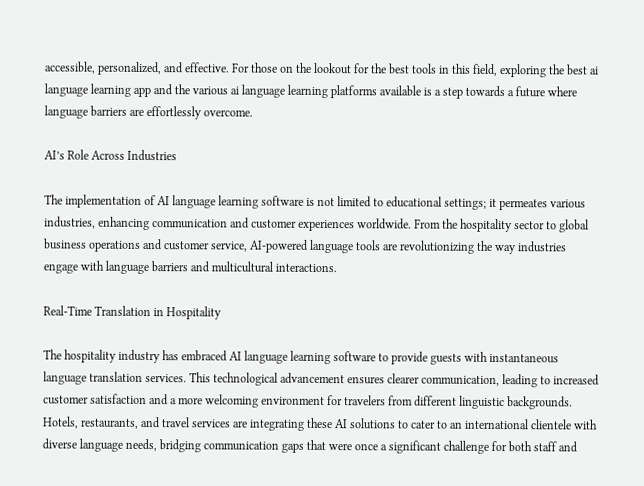accessible, personalized, and effective. For those on the lookout for the best tools in this field, exploring the best ai language learning app and the various ai language learning platforms available is a step towards a future where language barriers are effortlessly overcome.

AI’s Role Across Industries

The implementation of AI language learning software is not limited to educational settings; it permeates various industries, enhancing communication and customer experiences worldwide. From the hospitality sector to global business operations and customer service, AI-powered language tools are revolutionizing the way industries engage with language barriers and multicultural interactions.

Real-Time Translation in Hospitality

The hospitality industry has embraced AI language learning software to provide guests with instantaneous language translation services. This technological advancement ensures clearer communication, leading to increased customer satisfaction and a more welcoming environment for travelers from different linguistic backgrounds. Hotels, restaurants, and travel services are integrating these AI solutions to cater to an international clientele with diverse language needs, bridging communication gaps that were once a significant challenge for both staff and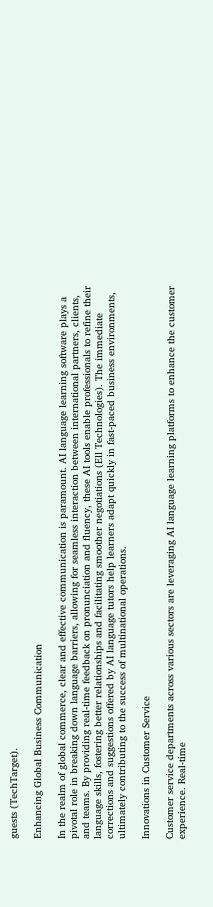guests (TechTarget).

Enhancing Global Business Communication

In the realm of global commerce, clear and effective communication is paramount. AI language learning software plays a pivotal role in breaking down language barriers, allowing for seamless interaction between international partners, clients, and teams. By providing real-time feedback on pronunciation and fluency, these AI tools enable professionals to refine their language skills, fostering better relationships and facilitating smoother negotiations (Ell Technologies). The immediate corrections and suggestions offered by AI language tutors help learners adapt quickly in fast-paced business environments, ultimately contributing to the success of multinational operations.

Innovations in Customer Service

Customer service departments across various sectors are leveraging AI language learning platforms to enhance the customer experience. Real-time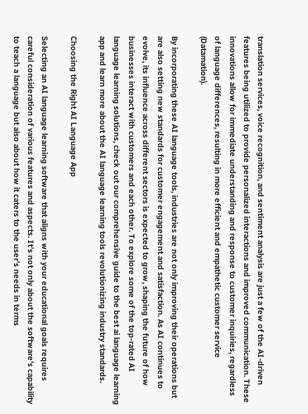translation services, voice recognition, and sentiment analysis are just a few of the AI-driven features being utilized to provide personalized interactions and improved communication. These innovations allow for immediate understanding and response to customer inquiries, regardless of language differences, resulting in more efficient and empathetic customer service (Datamation).

By incorporating these AI language tools, industries are not only improving their operations but are also setting new standards for customer engagement and satisfaction. As AI continues to evolve, its influence across different sectors is expected to grow, shaping the future of how businesses interact with customers and each other. To explore some of the top-rated AI language learning solutions, check out our comprehensive guide to the best ai language learning app and learn more about the AI language learning tools revolutionizing industry standards.

Choosing the Right AI Language App

Selecting an AI language learning software that aligns with your educational goals requires careful consideration of various features and aspects. It’s not only about the software’s capability to teach a language but also about how it caters to the user’s needs in terms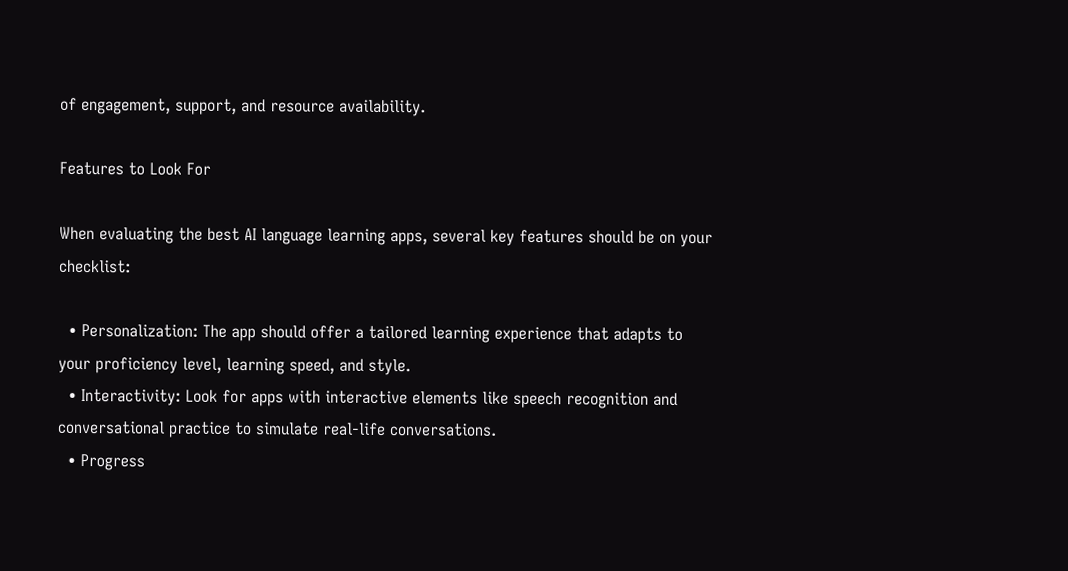of engagement, support, and resource availability.

Features to Look For

When evaluating the best AI language learning apps, several key features should be on your checklist:

  • Personalization: The app should offer a tailored learning experience that adapts to your proficiency level, learning speed, and style.
  • Interactivity: Look for apps with interactive elements like speech recognition and conversational practice to simulate real-life conversations.
  • Progress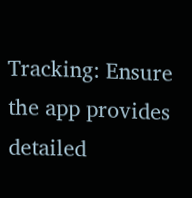Tracking: Ensure the app provides detailed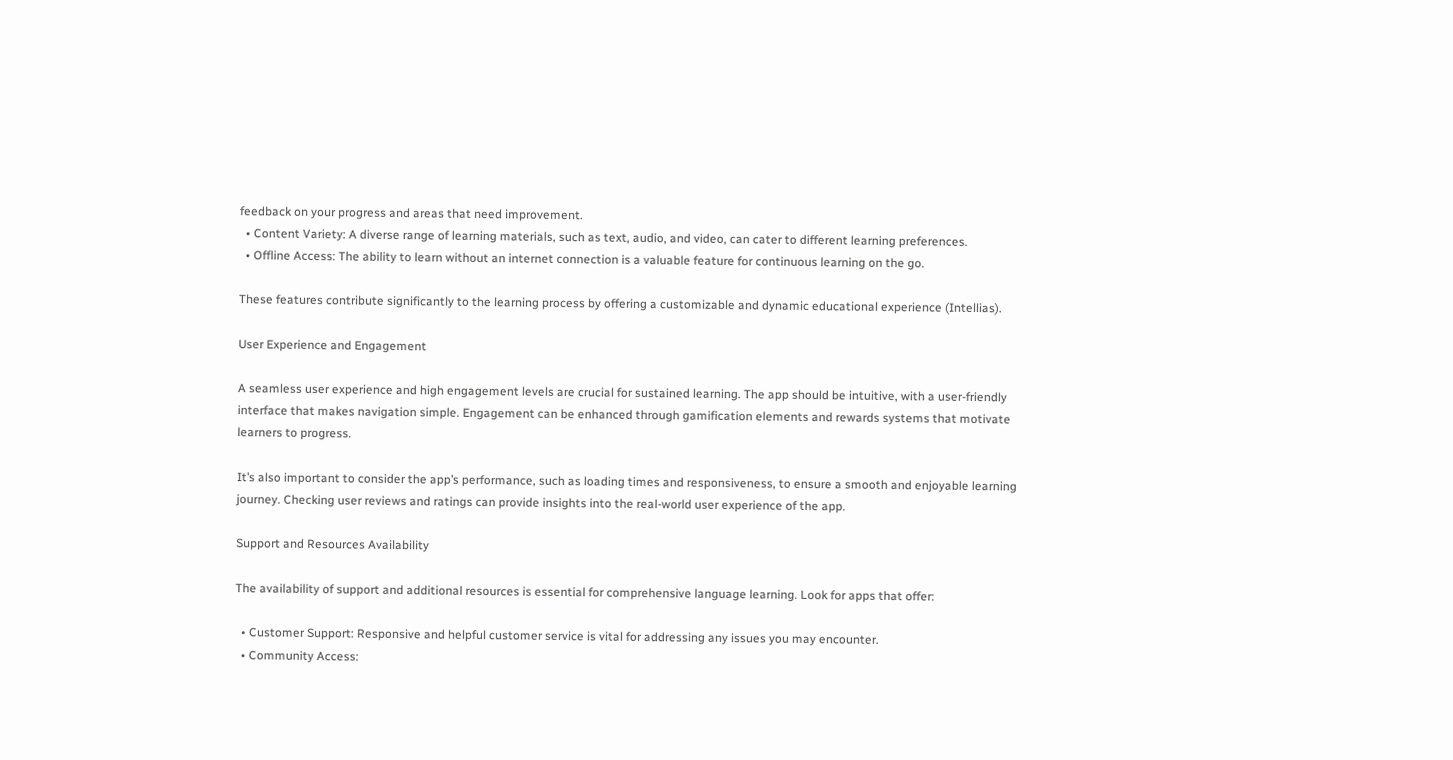feedback on your progress and areas that need improvement.
  • Content Variety: A diverse range of learning materials, such as text, audio, and video, can cater to different learning preferences.
  • Offline Access: The ability to learn without an internet connection is a valuable feature for continuous learning on the go.

These features contribute significantly to the learning process by offering a customizable and dynamic educational experience (Intellias).

User Experience and Engagement

A seamless user experience and high engagement levels are crucial for sustained learning. The app should be intuitive, with a user-friendly interface that makes navigation simple. Engagement can be enhanced through gamification elements and rewards systems that motivate learners to progress.

It’s also important to consider the app’s performance, such as loading times and responsiveness, to ensure a smooth and enjoyable learning journey. Checking user reviews and ratings can provide insights into the real-world user experience of the app.

Support and Resources Availability

The availability of support and additional resources is essential for comprehensive language learning. Look for apps that offer:

  • Customer Support: Responsive and helpful customer service is vital for addressing any issues you may encounter.
  • Community Access: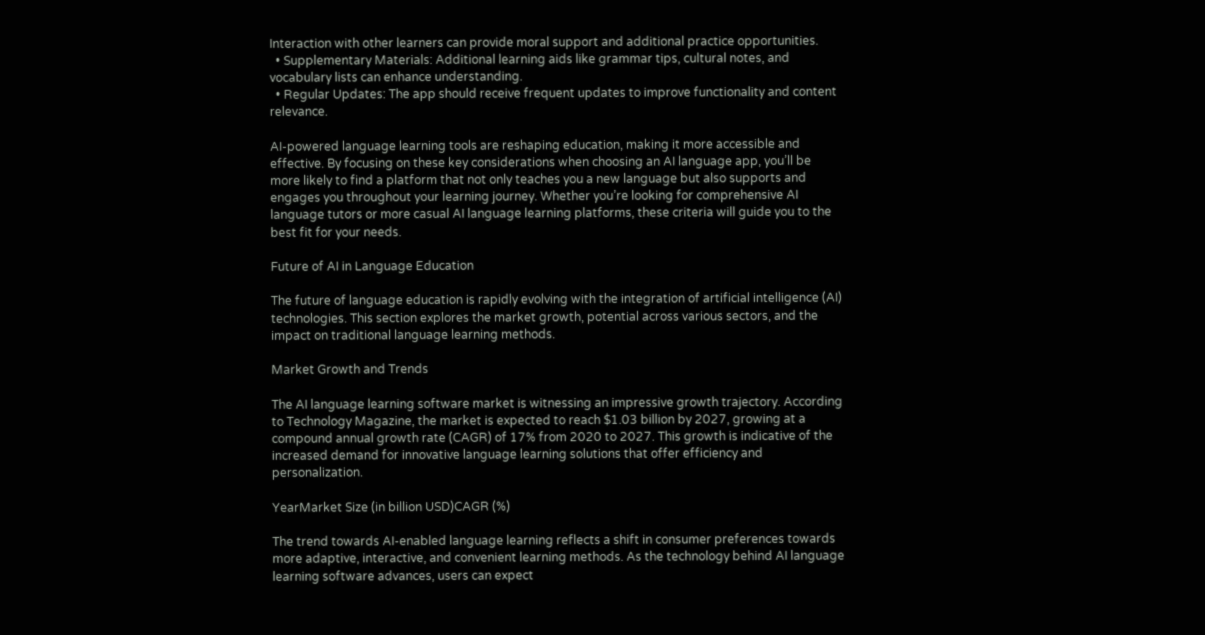Interaction with other learners can provide moral support and additional practice opportunities.
  • Supplementary Materials: Additional learning aids like grammar tips, cultural notes, and vocabulary lists can enhance understanding.
  • Regular Updates: The app should receive frequent updates to improve functionality and content relevance.

AI-powered language learning tools are reshaping education, making it more accessible and effective. By focusing on these key considerations when choosing an AI language app, you’ll be more likely to find a platform that not only teaches you a new language but also supports and engages you throughout your learning journey. Whether you’re looking for comprehensive AI language tutors or more casual AI language learning platforms, these criteria will guide you to the best fit for your needs.

Future of AI in Language Education

The future of language education is rapidly evolving with the integration of artificial intelligence (AI) technologies. This section explores the market growth, potential across various sectors, and the impact on traditional language learning methods.

Market Growth and Trends

The AI language learning software market is witnessing an impressive growth trajectory. According to Technology Magazine, the market is expected to reach $1.03 billion by 2027, growing at a compound annual growth rate (CAGR) of 17% from 2020 to 2027. This growth is indicative of the increased demand for innovative language learning solutions that offer efficiency and personalization.

YearMarket Size (in billion USD)CAGR (%)

The trend towards AI-enabled language learning reflects a shift in consumer preferences towards more adaptive, interactive, and convenient learning methods. As the technology behind AI language learning software advances, users can expect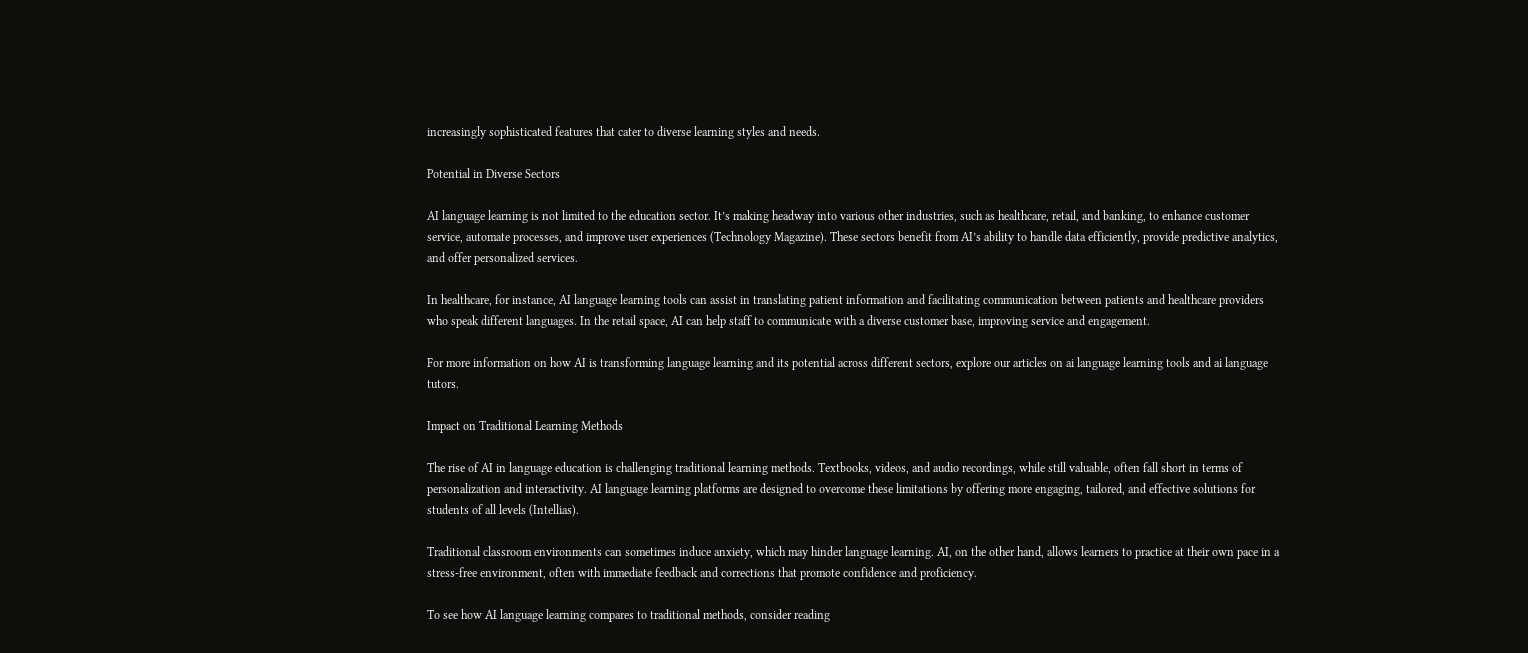increasingly sophisticated features that cater to diverse learning styles and needs.

Potential in Diverse Sectors

AI language learning is not limited to the education sector. It’s making headway into various other industries, such as healthcare, retail, and banking, to enhance customer service, automate processes, and improve user experiences (Technology Magazine). These sectors benefit from AI’s ability to handle data efficiently, provide predictive analytics, and offer personalized services.

In healthcare, for instance, AI language learning tools can assist in translating patient information and facilitating communication between patients and healthcare providers who speak different languages. In the retail space, AI can help staff to communicate with a diverse customer base, improving service and engagement.

For more information on how AI is transforming language learning and its potential across different sectors, explore our articles on ai language learning tools and ai language tutors.

Impact on Traditional Learning Methods

The rise of AI in language education is challenging traditional learning methods. Textbooks, videos, and audio recordings, while still valuable, often fall short in terms of personalization and interactivity. AI language learning platforms are designed to overcome these limitations by offering more engaging, tailored, and effective solutions for students of all levels (Intellias).

Traditional classroom environments can sometimes induce anxiety, which may hinder language learning. AI, on the other hand, allows learners to practice at their own pace in a stress-free environment, often with immediate feedback and corrections that promote confidence and proficiency.

To see how AI language learning compares to traditional methods, consider reading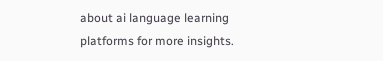about ai language learning platforms for more insights.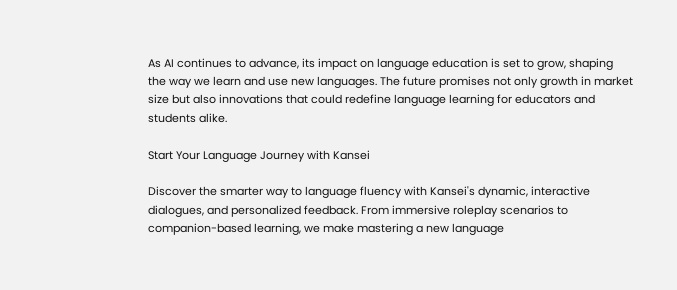As AI continues to advance, its impact on language education is set to grow, shaping the way we learn and use new languages. The future promises not only growth in market size but also innovations that could redefine language learning for educators and students alike.

Start Your Language Journey with Kansei

Discover the smarter way to language fluency with Kansei's dynamic, interactive dialogues, and personalized feedback. From immersive roleplay scenarios to companion-based learning, we make mastering a new language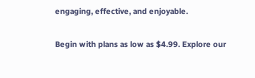engaging, effective, and enjoyable.

Begin with plans as low as $4.99. Explore our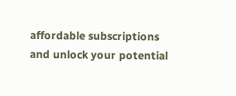affordable subscriptions and unlock your potential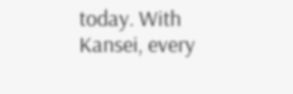today. With Kansei, every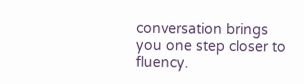conversation brings you one step closer to fluency.